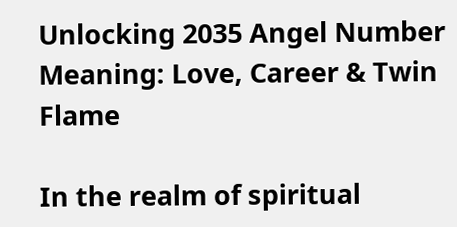Unlocking 2035 Angel Number Meaning: Love, Career & Twin Flame

In the realm of spiritual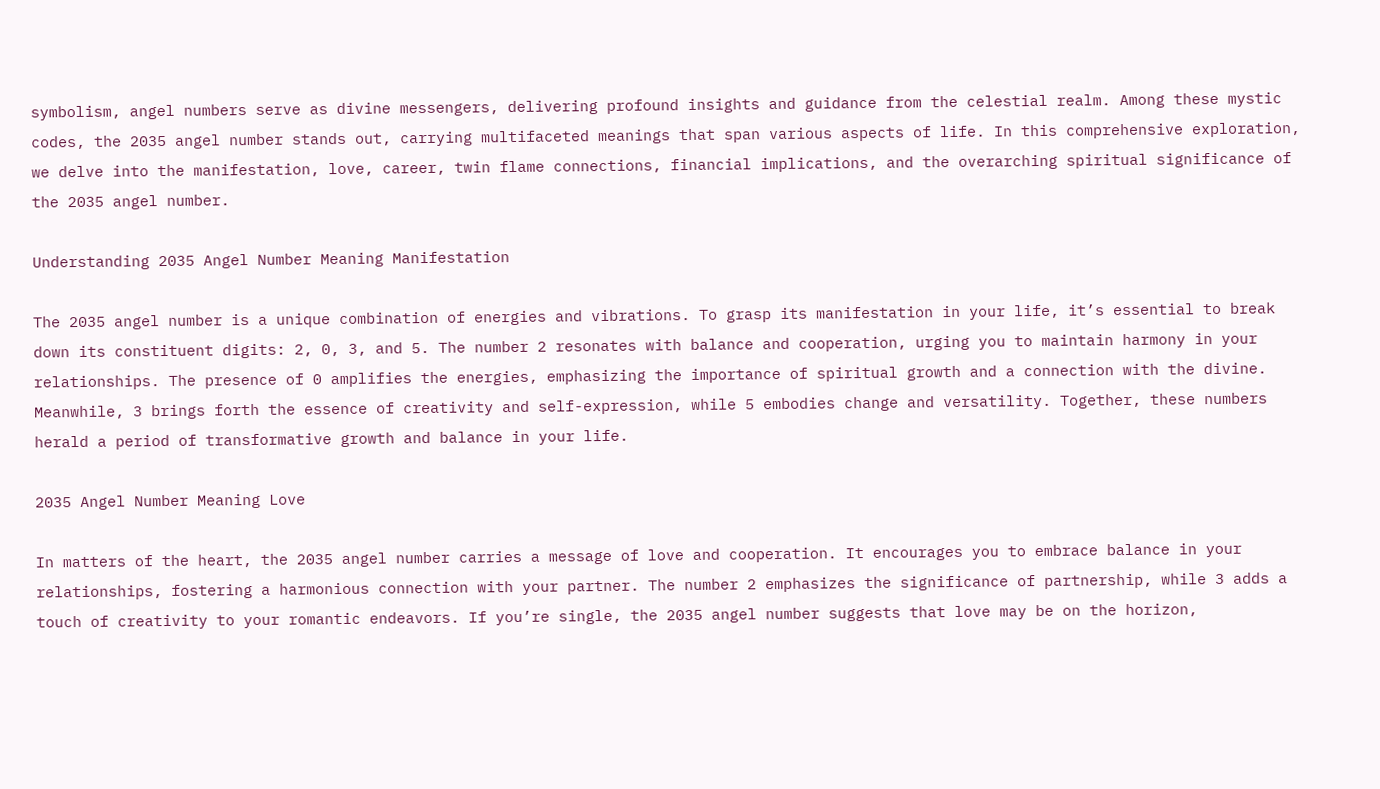symbolism, angel numbers serve as divine messengers, delivering profound insights and guidance from the celestial realm. Among these mystic codes, the 2035 angel number stands out, carrying multifaceted meanings that span various aspects of life. In this comprehensive exploration, we delve into the manifestation, love, career, twin flame connections, financial implications, and the overarching spiritual significance of the 2035 angel number.

Understanding 2035 Angel Number Meaning Manifestation

The 2035 angel number is a unique combination of energies and vibrations. To grasp its manifestation in your life, it’s essential to break down its constituent digits: 2, 0, 3, and 5. The number 2 resonates with balance and cooperation, urging you to maintain harmony in your relationships. The presence of 0 amplifies the energies, emphasizing the importance of spiritual growth and a connection with the divine. Meanwhile, 3 brings forth the essence of creativity and self-expression, while 5 embodies change and versatility. Together, these numbers herald a period of transformative growth and balance in your life.

2035 Angel Number Meaning Love

In matters of the heart, the 2035 angel number carries a message of love and cooperation. It encourages you to embrace balance in your relationships, fostering a harmonious connection with your partner. The number 2 emphasizes the significance of partnership, while 3 adds a touch of creativity to your romantic endeavors. If you’re single, the 2035 angel number suggests that love may be on the horizon,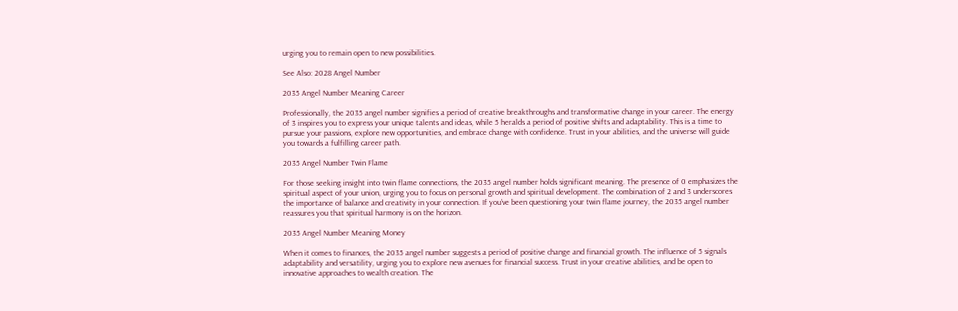urging you to remain open to new possibilities.

See Also: 2028 Angel Number

2035 Angel Number Meaning Career

Professionally, the 2035 angel number signifies a period of creative breakthroughs and transformative change in your career. The energy of 3 inspires you to express your unique talents and ideas, while 5 heralds a period of positive shifts and adaptability. This is a time to pursue your passions, explore new opportunities, and embrace change with confidence. Trust in your abilities, and the universe will guide you towards a fulfilling career path.

2035 Angel Number Twin Flame

For those seeking insight into twin flame connections, the 2035 angel number holds significant meaning. The presence of 0 emphasizes the spiritual aspect of your union, urging you to focus on personal growth and spiritual development. The combination of 2 and 3 underscores the importance of balance and creativity in your connection. If you’ve been questioning your twin flame journey, the 2035 angel number reassures you that spiritual harmony is on the horizon.

2035 Angel Number Meaning Money

When it comes to finances, the 2035 angel number suggests a period of positive change and financial growth. The influence of 5 signals adaptability and versatility, urging you to explore new avenues for financial success. Trust in your creative abilities, and be open to innovative approaches to wealth creation. The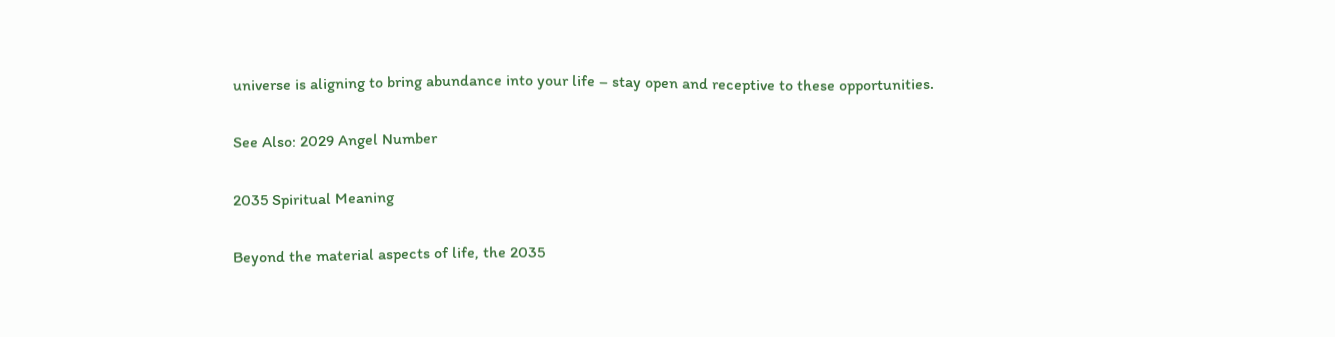universe is aligning to bring abundance into your life – stay open and receptive to these opportunities.

See Also: 2029 Angel Number

2035 Spiritual Meaning

Beyond the material aspects of life, the 2035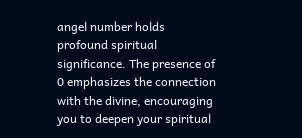angel number holds profound spiritual significance. The presence of 0 emphasizes the connection with the divine, encouraging you to deepen your spiritual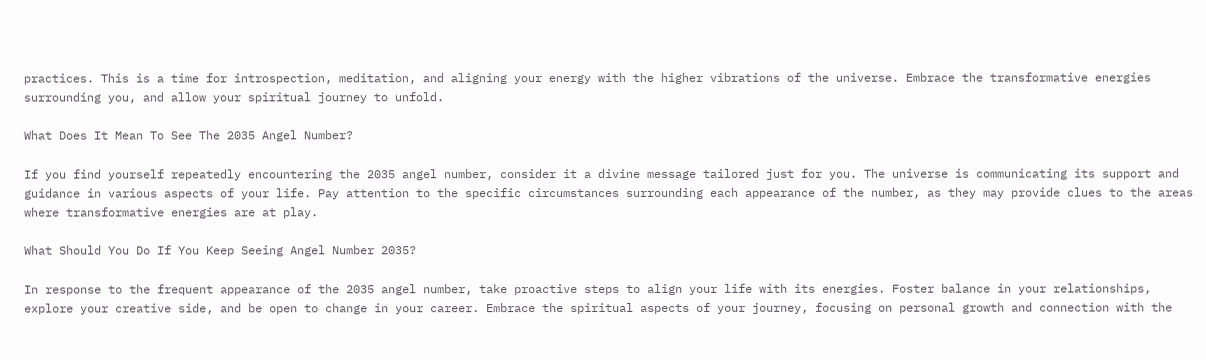practices. This is a time for introspection, meditation, and aligning your energy with the higher vibrations of the universe. Embrace the transformative energies surrounding you, and allow your spiritual journey to unfold.

What Does It Mean To See The 2035 Angel Number?

If you find yourself repeatedly encountering the 2035 angel number, consider it a divine message tailored just for you. The universe is communicating its support and guidance in various aspects of your life. Pay attention to the specific circumstances surrounding each appearance of the number, as they may provide clues to the areas where transformative energies are at play.

What Should You Do If You Keep Seeing Angel Number 2035?

In response to the frequent appearance of the 2035 angel number, take proactive steps to align your life with its energies. Foster balance in your relationships, explore your creative side, and be open to change in your career. Embrace the spiritual aspects of your journey, focusing on personal growth and connection with the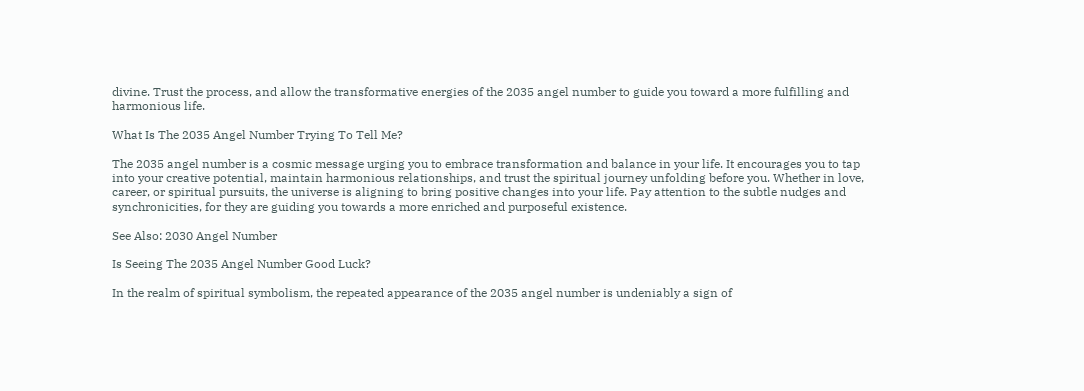divine. Trust the process, and allow the transformative energies of the 2035 angel number to guide you toward a more fulfilling and harmonious life.

What Is The 2035 Angel Number Trying To Tell Me?

The 2035 angel number is a cosmic message urging you to embrace transformation and balance in your life. It encourages you to tap into your creative potential, maintain harmonious relationships, and trust the spiritual journey unfolding before you. Whether in love, career, or spiritual pursuits, the universe is aligning to bring positive changes into your life. Pay attention to the subtle nudges and synchronicities, for they are guiding you towards a more enriched and purposeful existence.

See Also: 2030 Angel Number

Is Seeing The 2035 Angel Number Good Luck?

In the realm of spiritual symbolism, the repeated appearance of the 2035 angel number is undeniably a sign of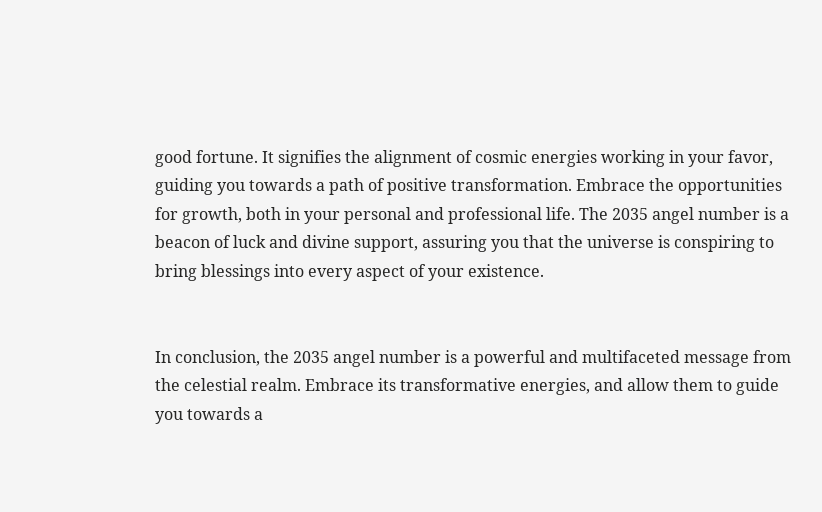good fortune. It signifies the alignment of cosmic energies working in your favor, guiding you towards a path of positive transformation. Embrace the opportunities for growth, both in your personal and professional life. The 2035 angel number is a beacon of luck and divine support, assuring you that the universe is conspiring to bring blessings into every aspect of your existence.


In conclusion, the 2035 angel number is a powerful and multifaceted message from the celestial realm. Embrace its transformative energies, and allow them to guide you towards a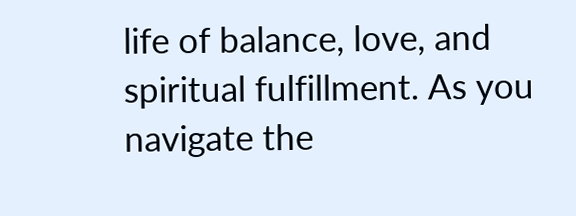life of balance, love, and spiritual fulfillment. As you navigate the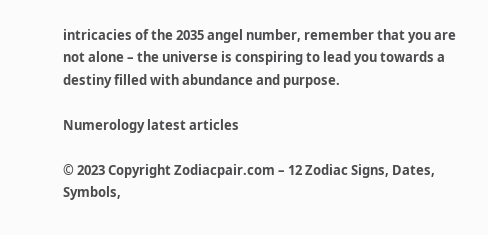intricacies of the 2035 angel number, remember that you are not alone – the universe is conspiring to lead you towards a destiny filled with abundance and purpose.

Numerology latest articles

© 2023 Copyright Zodiacpair.com – 12 Zodiac Signs, Dates, Symbols,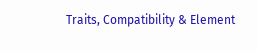Traits, Compatibility & Element